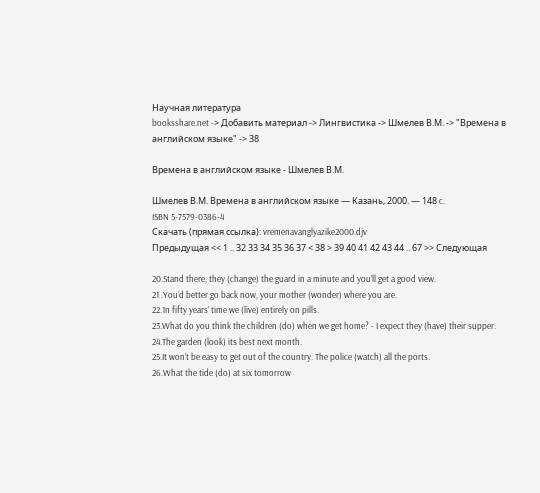Научная литература
booksshare.net -> Добавить материал -> Лингвистика -> Шмелев В.М. -> "Времена в английском языке" -> 38

Времена в английском языке - Шмелев В.М.

Шмелев В.М. Времена в английском языке — Казань, 2000. — 148 c.
ISBN 5-7579-0386-4
Скачать (прямая ссылка): vremenavanglyazike2000.djv
Предыдущая << 1 .. 32 33 34 35 36 37 < 38 > 39 40 41 42 43 44 .. 67 >> Следующая

20.Stand there, they (change) the guard in a minute and you’ll get a good view.
21 .You’d better go back now, your mother (wonder) where you are.
22.1n fifty years’ time we (live) entirely on pills.
23.What do you think the children (do) when we get home? - I expect they (have) their supper.
24.The garden (look) its best next month.
25.It won’t be easy to get out of the country. The police (watch) all the ports.
26.What the tide (do) at six tomorrow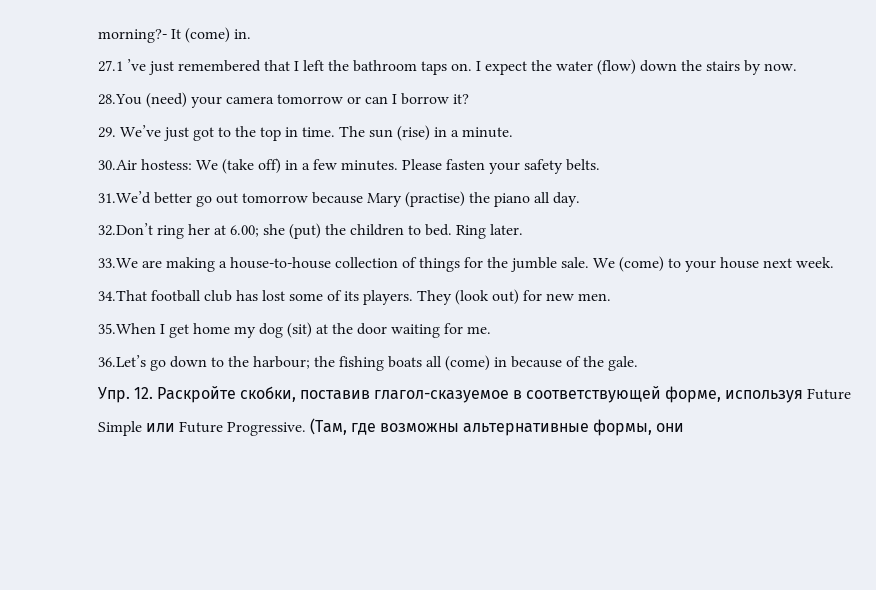morning?- It (come) in.
27.1 ’ve just remembered that I left the bathroom taps on. I expect the water (flow) down the stairs by now.
28.You (need) your camera tomorrow or can I borrow it?
29. We’ve just got to the top in time. The sun (rise) in a minute.
30.Air hostess: We (take off) in a few minutes. Please fasten your safety belts.
31.We’d better go out tomorrow because Mary (practise) the piano all day.
32.Don’t ring her at 6.00; she (put) the children to bed. Ring later.
33.We are making a house-to-house collection of things for the jumble sale. We (come) to your house next week.
34.That football club has lost some of its players. They (look out) for new men.
35.When I get home my dog (sit) at the door waiting for me.
36.Let’s go down to the harbour; the fishing boats all (come) in because of the gale.
Упр. 12. Раскройте скобки, поставив глагол-сказуемое в соответствующей форме, используя Future Simple или Future Progressive. (Там, где возможны альтернативные формы, они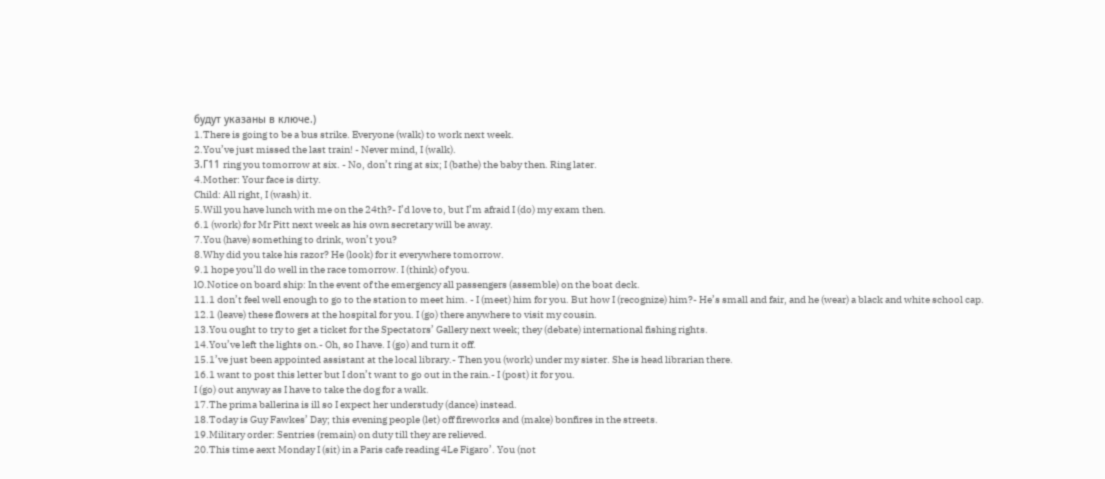будут указаны в ключе.)
1.There is going to be a bus strike. Everyone (walk) to work next week.
2.You’ve just missed the last train! - Never mind, I (walk).
3.Г11 ring you tomorrow at six. - No, don’t ring at six; I (bathe) the baby then. Ring later.
4.Mother: Your face is dirty.
Child: All right, I (wash) it.
5.Will you have lunch with me on the 24th?- I’d love to, but I’m afraid I (do) my exam then.
6.1 (work) for Mr Pitt next week as his own secretary will be away.
7.You (have) something to drink, won’t you?
8.Why did you take his razor? He (look) for it everywhere tomorrow.
9.1 hope you’ll do well in the race tomorrow. I (think) of you.
lO.Notice on board ship: In the event of the emergency all passengers (assemble) on the boat deck.
11.1 don’t feel well enough to go to the station to meet him. - I (meet) him for you. But how I (recognize) him?- He’s small and fair, and he (wear) a black and white school cap.
12.1 (leave) these flowers at the hospital for you. I (go) there anywhere to visit my cousin.
13.You ought to try to get a ticket for the Spectators’ Gallery next week; they (debate) international fishing rights.
14.You’ve left the lights on.- Oh, so I have. I (go) and turn it off.
15.1’ve just been appointed assistant at the local library.- Then you (work) under my sister. She is head librarian there.
16.1 want to post this letter but I don’t want to go out in the rain.- I (post) it for you.
I (go) out anyway as I have to take the dog for a walk.
17.The prima ballerina is ill so I expect her understudy (dance) instead.
18.Today is Guy Fawkes’ Day; this evening people (let) off fireworks and (make) bonfires in the streets.
19.Military order: Sentries (remain) on duty till they are relieved.
20.This time aext Monday I (sit) in a Paris cafe reading 4Le Figaro’. You (not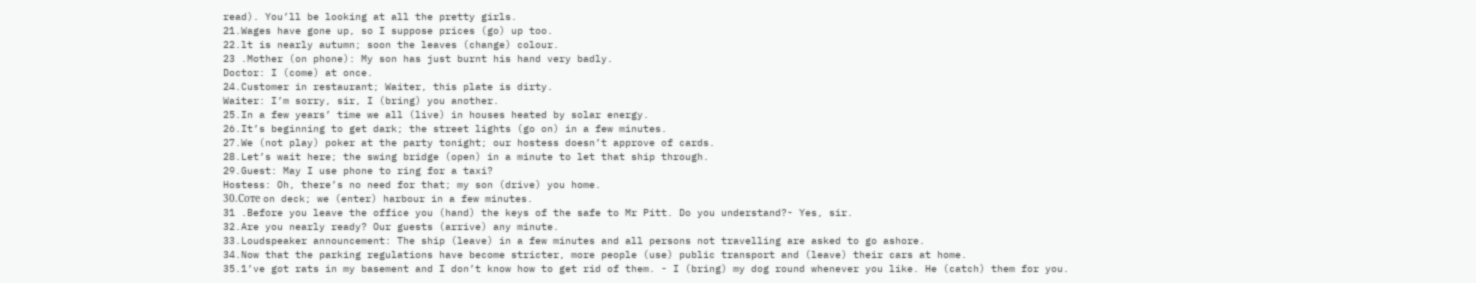read). You’ll be looking at all the pretty girls.
21.Wages have gone up, so I suppose prices (go) up too.
22.lt is nearly autumn; soon the leaves (change) colour.
23 .Mother (on phone): My son has just burnt his hand very badly.
Doctor: I (come) at once.
24.Customer in restaurant; Waiter, this plate is dirty.
Waiter: I’m sorry, sir, I (bring) you another.
25.In a few years’ time we all (live) in houses heated by solar energy.
26.It’s beginning to get dark; the street lights (go on) in a few minutes.
27.We (not play) poker at the party tonight; our hostess doesn’t approve of cards.
28.Let’s wait here; the swing bridge (open) in a minute to let that ship through.
29.Guest: May I use phone to ring for a taxi?
Hostess: Oh, there’s no need for that; my son (drive) you home.
30.Соте on deck; we (enter) harbour in a few minutes.
31 .Before you leave the office you (hand) the keys of the safe to Mr Pitt. Do you understand?- Yes, sir.
32.Are you nearly ready? Our guests (arrive) any minute.
33.Loudspeaker announcement: The ship (leave) in a few minutes and all persons not travelling are asked to go ashore.
34.Now that the parking regulations have become stricter, more people (use) public transport and (leave) their cars at home.
35.1’ve got rats in my basement and I don’t know how to get rid of them. - I (bring) my dog round whenever you like. He (catch) them for you.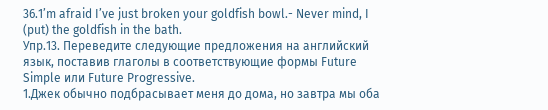36.1’m afraid I’ve just broken your goldfish bowl.- Never mind, I (put) the goldfish in the bath.
Упр.13. Переведите следующие предложения на английский язык, поставив глаголы в соответствующие формы Future Simple или Future Progressive.
1.Джек обычно подбрасывает меня до дома, но завтра мы оба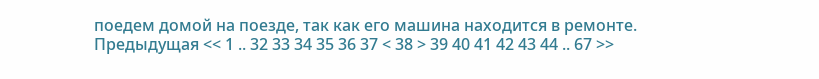поедем домой на поезде, так как его машина находится в ремонте.
Предыдущая << 1 .. 32 33 34 35 36 37 < 38 > 39 40 41 42 43 44 .. 67 >>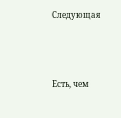Следующая



Есть, чем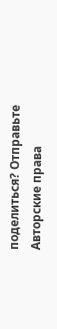поделиться? Отправьте
Авторские права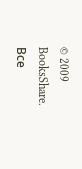© 2009 BooksShare.
Все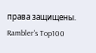права защищены.
Rambler's Top100